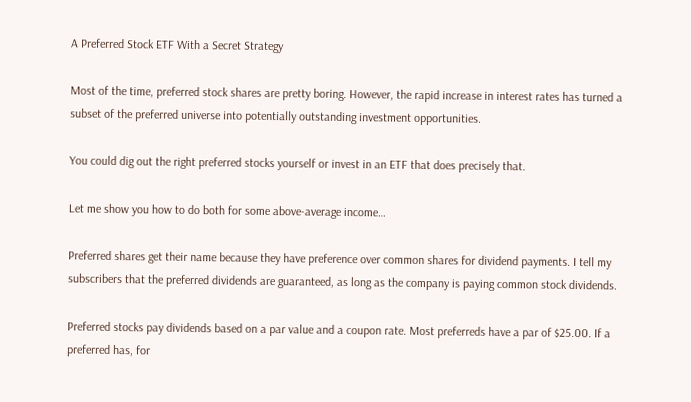A Preferred Stock ETF With a Secret Strategy

Most of the time, preferred stock shares are pretty boring. However, the rapid increase in interest rates has turned a subset of the preferred universe into potentially outstanding investment opportunities.

You could dig out the right preferred stocks yourself or invest in an ETF that does precisely that.

Let me show you how to do both for some above-average income…

Preferred shares get their name because they have preference over common shares for dividend payments. I tell my subscribers that the preferred dividends are guaranteed, as long as the company is paying common stock dividends.

Preferred stocks pay dividends based on a par value and a coupon rate. Most preferreds have a par of $25.00. If a preferred has, for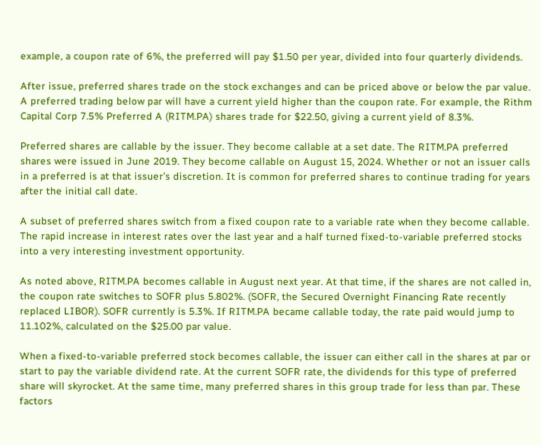example, a coupon rate of 6%, the preferred will pay $1.50 per year, divided into four quarterly dividends.

After issue, preferred shares trade on the stock exchanges and can be priced above or below the par value. A preferred trading below par will have a current yield higher than the coupon rate. For example, the Rithm Capital Corp 7.5% Preferred A (RITM.PA) shares trade for $22.50, giving a current yield of 8.3%.

Preferred shares are callable by the issuer. They become callable at a set date. The RITM.PA preferred shares were issued in June 2019. They become callable on August 15, 2024. Whether or not an issuer calls in a preferred is at that issuer’s discretion. It is common for preferred shares to continue trading for years after the initial call date.

A subset of preferred shares switch from a fixed coupon rate to a variable rate when they become callable. The rapid increase in interest rates over the last year and a half turned fixed-to-variable preferred stocks into a very interesting investment opportunity.

As noted above, RITM.PA becomes callable in August next year. At that time, if the shares are not called in, the coupon rate switches to SOFR plus 5.802%. (SOFR, the Secured Overnight Financing Rate recently replaced LIBOR). SOFR currently is 5.3%. If RITM.PA became callable today, the rate paid would jump to 11.102%, calculated on the $25.00 par value.

When a fixed-to-variable preferred stock becomes callable, the issuer can either call in the shares at par or start to pay the variable dividend rate. At the current SOFR rate, the dividends for this type of preferred share will skyrocket. At the same time, many preferred shares in this group trade for less than par. These factors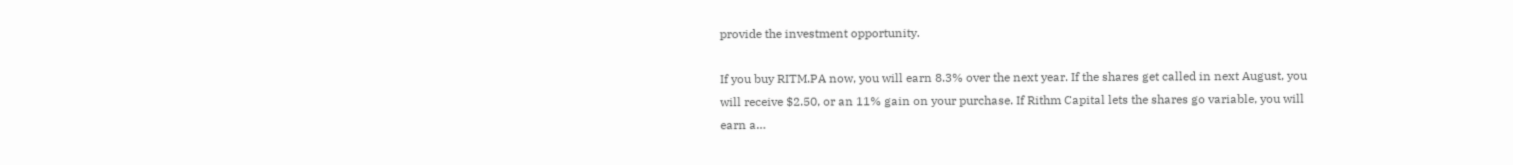provide the investment opportunity.

If you buy RITM.PA now, you will earn 8.3% over the next year. If the shares get called in next August, you will receive $2.50, or an 11% gain on your purchase. If Rithm Capital lets the shares go variable, you will earn a…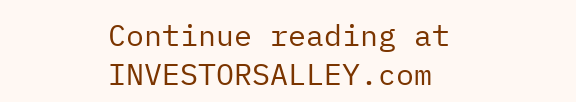Continue reading at INVESTORSALLEY.com